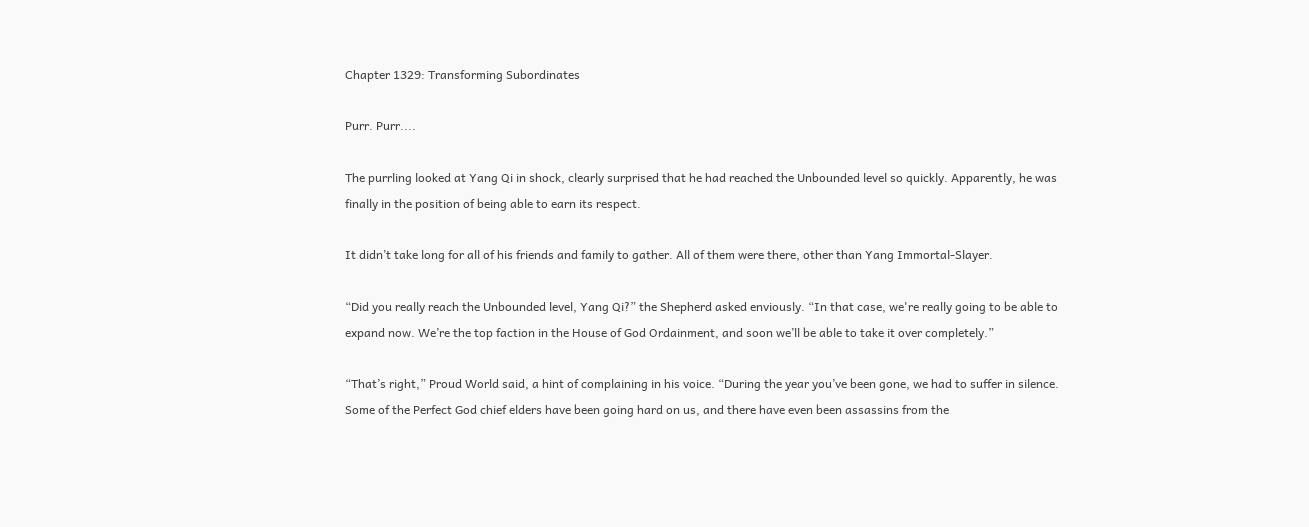Chapter 1329: Transforming Subordinates

Purr. Purr....

The purrling looked at Yang Qi in shock, clearly surprised that he had reached the Unbounded level so quickly. Apparently, he was finally in the position of being able to earn its respect.

It didn’t take long for all of his friends and family to gather. All of them were there, other than Yang Immortal-Slayer.

“Did you really reach the Unbounded level, Yang Qi?” the Shepherd asked enviously. “In that case, we're really going to be able to expand now. We’re the top faction in the House of God Ordainment, and soon we’ll be able to take it over completely.”

“That’s right,” Proud World said, a hint of complaining in his voice. “During the year you’ve been gone, we had to suffer in silence. Some of the Perfect God chief elders have been going hard on us, and there have even been assassins from the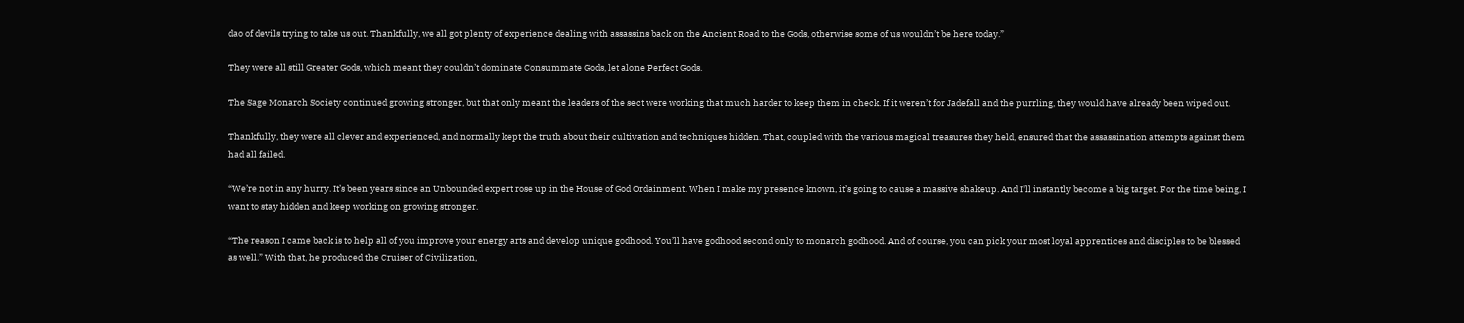dao of devils trying to take us out. Thankfully, we all got plenty of experience dealing with assassins back on the Ancient Road to the Gods, otherwise some of us wouldn’t be here today.”

They were all still Greater Gods, which meant they couldn’t dominate Consummate Gods, let alone Perfect Gods.

The Sage Monarch Society continued growing stronger, but that only meant the leaders of the sect were working that much harder to keep them in check. If it weren’t for Jadefall and the purrling, they would have already been wiped out.

Thankfully, they were all clever and experienced, and normally kept the truth about their cultivation and techniques hidden. That, coupled with the various magical treasures they held, ensured that the assassination attempts against them had all failed.

“We’re not in any hurry. It’s been years since an Unbounded expert rose up in the House of God Ordainment. When I make my presence known, it’s going to cause a massive shakeup. And I'll instantly become a big target. For the time being, I want to stay hidden and keep working on growing stronger.

“The reason I came back is to help all of you improve your energy arts and develop unique godhood. You’ll have godhood second only to monarch godhood. And of course, you can pick your most loyal apprentices and disciples to be blessed as well.” With that, he produced the Cruiser of Civilization,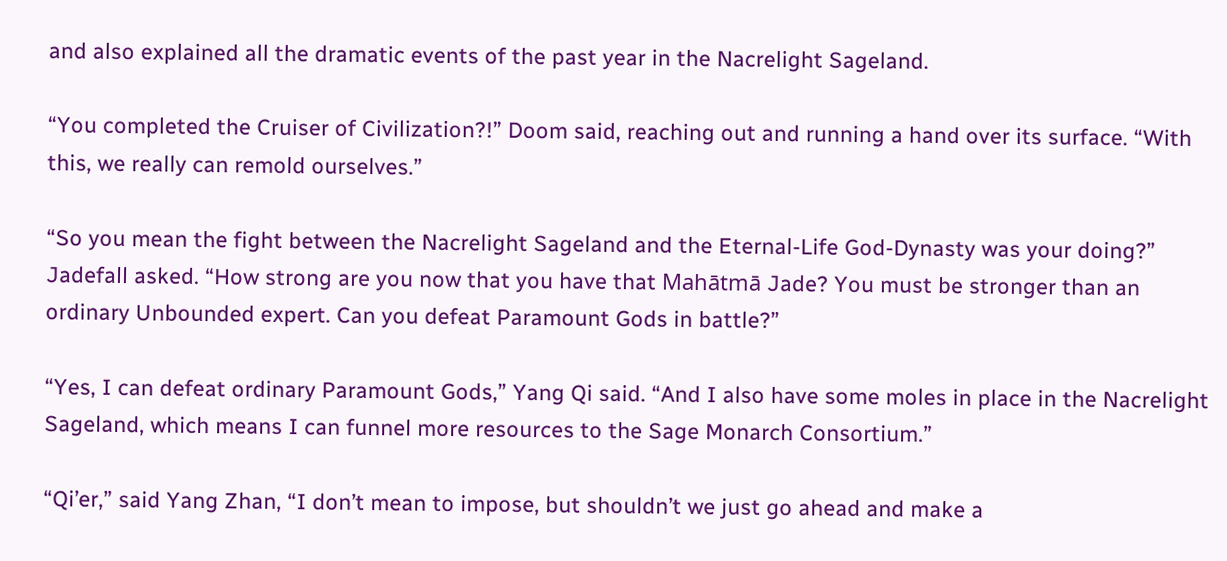and also explained all the dramatic events of the past year in the Nacrelight Sageland.

“You completed the Cruiser of Civilization?!” Doom said, reaching out and running a hand over its surface. “With this, we really can remold ourselves.”

“So you mean the fight between the Nacrelight Sageland and the Eternal-Life God-Dynasty was your doing?” Jadefall asked. “How strong are you now that you have that Mahātmā Jade? You must be stronger than an ordinary Unbounded expert. Can you defeat Paramount Gods in battle?”

“Yes, I can defeat ordinary Paramount Gods,” Yang Qi said. “And I also have some moles in place in the Nacrelight Sageland, which means I can funnel more resources to the Sage Monarch Consortium.”

“Qi’er,” said Yang Zhan, “I don’t mean to impose, but shouldn’t we just go ahead and make a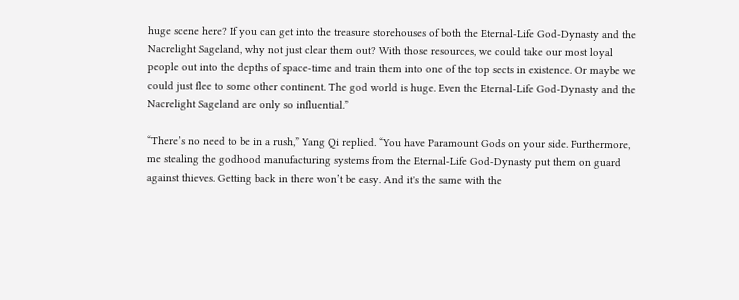huge scene here? If you can get into the treasure storehouses of both the Eternal-Life God-Dynasty and the Nacrelight Sageland, why not just clear them out? With those resources, we could take our most loyal people out into the depths of space-time and train them into one of the top sects in existence. Or maybe we could just flee to some other continent. The god world is huge. Even the Eternal-Life God-Dynasty and the Nacrelight Sageland are only so influential.”

“There’s no need to be in a rush,” Yang Qi replied. “You have Paramount Gods on your side. Furthermore, me stealing the godhood manufacturing systems from the Eternal-Life God-Dynasty put them on guard against thieves. Getting back in there won’t be easy. And it's the same with the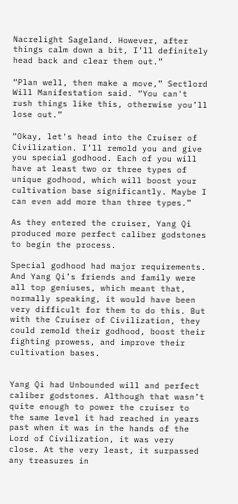Nacrelight Sageland. However, after things calm down a bit, I’ll definitely head back and clear them out.”

“Plan well, then make a move,” Sectlord Will Manifestation said. “You can't rush things like this, otherwise you’ll lose out.”

“Okay, let's head into the Cruiser of Civilization. I’ll remold you and give you special godhood. Each of you will have at least two or three types of unique godhood, which will boost your cultivation base significantly. Maybe I can even add more than three types.”

As they entered the cruiser, Yang Qi produced more perfect caliber godstones to begin the process.

Special godhood had major requirements. And Yang Qi’s friends and family were all top geniuses, which meant that, normally speaking, it would have been very difficult for them to do this. But with the Cruiser of Civilization, they could remold their godhood, boost their fighting prowess, and improve their cultivation bases.


Yang Qi had Unbounded will and perfect caliber godstones. Although that wasn’t quite enough to power the cruiser to the same level it had reached in years past when it was in the hands of the Lord of Civilization, it was very close. At the very least, it surpassed any treasures in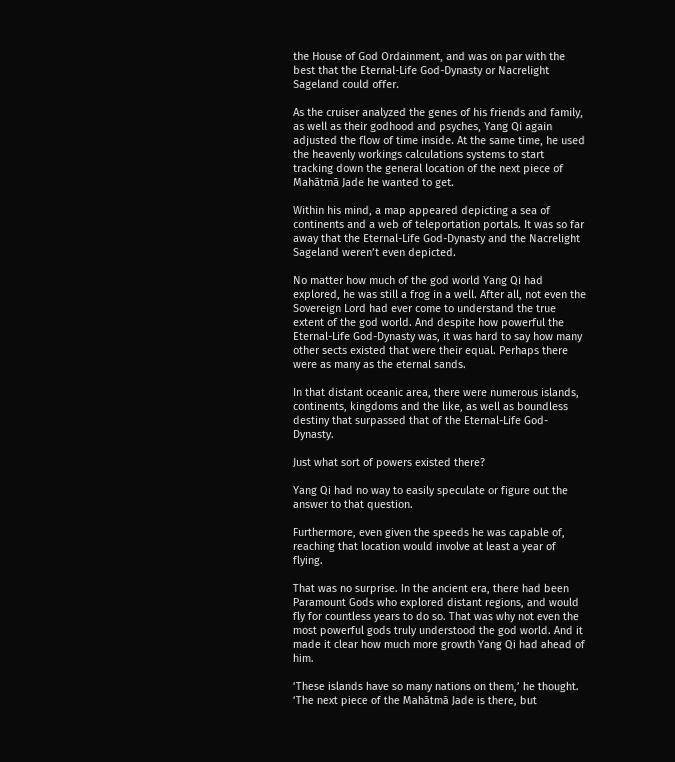the House of God Ordainment, and was on par with the best that the Eternal-Life God-Dynasty or Nacrelight Sageland could offer.

As the cruiser analyzed the genes of his friends and family, as well as their godhood and psyches, Yang Qi again adjusted the flow of time inside. At the same time, he used the heavenly workings calculations systems to start tracking down the general location of the next piece of Mahātmā Jade he wanted to get.

Within his mind, a map appeared depicting a sea of continents and a web of teleportation portals. It was so far away that the Eternal-Life God-Dynasty and the Nacrelight Sageland weren’t even depicted.

No matter how much of the god world Yang Qi had explored, he was still a frog in a well. After all, not even the Sovereign Lord had ever come to understand the true extent of the god world. And despite how powerful the Eternal-Life God-Dynasty was, it was hard to say how many other sects existed that were their equal. Perhaps there were as many as the eternal sands.

In that distant oceanic area, there were numerous islands, continents, kingdoms and the like, as well as boundless destiny that surpassed that of the Eternal-Life God-Dynasty.

Just what sort of powers existed there?

Yang Qi had no way to easily speculate or figure out the answer to that question.

Furthermore, even given the speeds he was capable of, reaching that location would involve at least a year of flying.

That was no surprise. In the ancient era, there had been Paramount Gods who explored distant regions, and would fly for countless years to do so. That was why not even the most powerful gods truly understood the god world. And it made it clear how much more growth Yang Qi had ahead of him.

‘These islands have so many nations on them,’ he thought. ‘The next piece of the Mahātmā Jade is there, but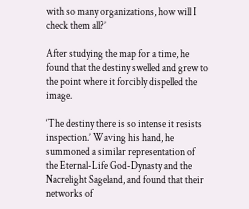with so many organizations, how will I check them all?’

After studying the map for a time, he found that the destiny swelled and grew to the point where it forcibly dispelled the image.

‘The destiny there is so intense it resists inspection.’ Waving his hand, he summoned a similar representation of the Eternal-Life God-Dynasty and the Nacrelight Sageland, and found that their networks of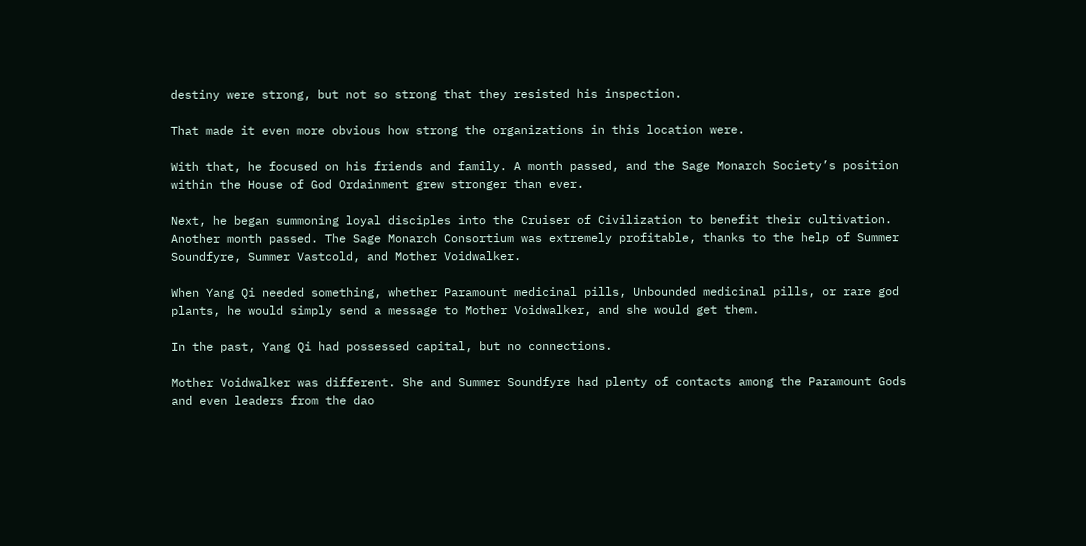destiny were strong, but not so strong that they resisted his inspection.

That made it even more obvious how strong the organizations in this location were.

With that, he focused on his friends and family. A month passed, and the Sage Monarch Society’s position within the House of God Ordainment grew stronger than ever.

Next, he began summoning loyal disciples into the Cruiser of Civilization to benefit their cultivation. Another month passed. The Sage Monarch Consortium was extremely profitable, thanks to the help of Summer Soundfyre, Summer Vastcold, and Mother Voidwalker.

When Yang Qi needed something, whether Paramount medicinal pills, Unbounded medicinal pills, or rare god plants, he would simply send a message to Mother Voidwalker, and she would get them.

In the past, Yang Qi had possessed capital, but no connections.

Mother Voidwalker was different. She and Summer Soundfyre had plenty of contacts among the Paramount Gods and even leaders from the dao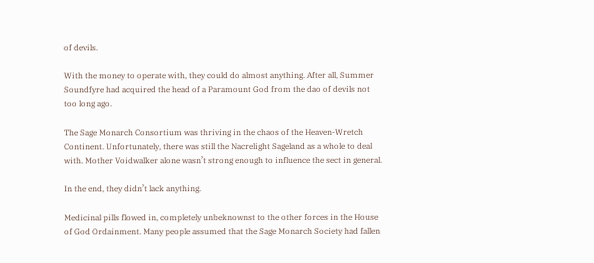of devils.

With the money to operate with, they could do almost anything. After all, Summer Soundfyre had acquired the head of a Paramount God from the dao of devils not too long ago.

The Sage Monarch Consortium was thriving in the chaos of the Heaven-Wretch Continent. Unfortunately, there was still the Nacrelight Sageland as a whole to deal with. Mother Voidwalker alone wasn’t strong enough to influence the sect in general.

In the end, they didn’t lack anything.

Medicinal pills flowed in, completely unbeknownst to the other forces in the House of God Ordainment. Many people assumed that the Sage Monarch Society had fallen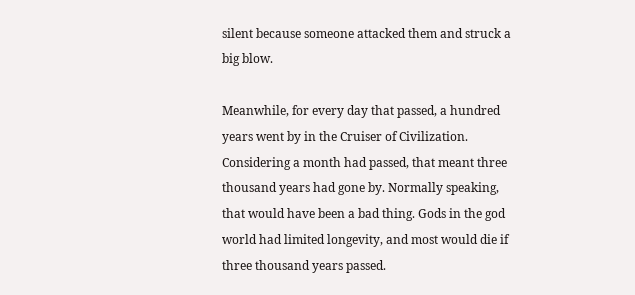silent because someone attacked them and struck a big blow.

Meanwhile, for every day that passed, a hundred years went by in the Cruiser of Civilization. Considering a month had passed, that meant three thousand years had gone by. Normally speaking, that would have been a bad thing. Gods in the god world had limited longevity, and most would die if three thousand years passed.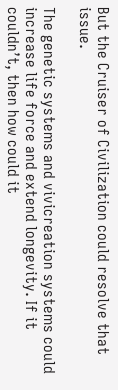But the Cruiser of Civilization could resolve that issue.

The genetic systems and vivicreation systems could increase life force and extend longevity. If it couldn’t, then how could it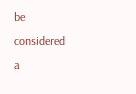be considered a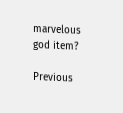marvelous god item?

Previous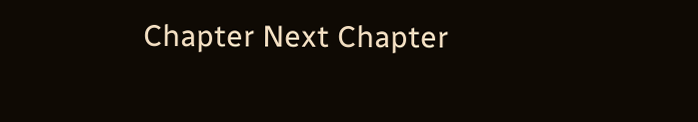Chapter Next Chapter